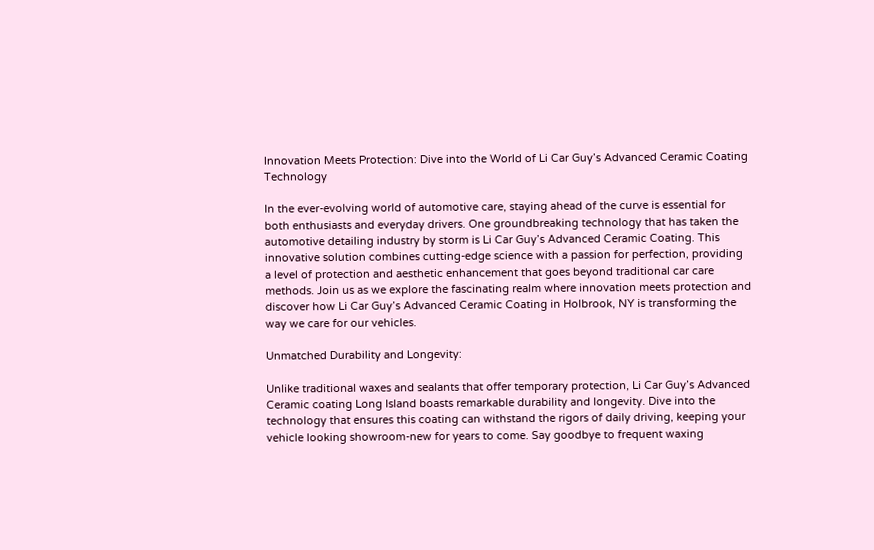Innovation Meets Protection: Dive into the World of Li Car Guy’s Advanced Ceramic Coating Technology

In the ever-evolving world of automotive care, staying ahead of the curve is essential for both enthusiasts and everyday drivers. One groundbreaking technology that has taken the automotive detailing industry by storm is Li Car Guy’s Advanced Ceramic Coating. This innovative solution combines cutting-edge science with a passion for perfection, providing a level of protection and aesthetic enhancement that goes beyond traditional car care methods. Join us as we explore the fascinating realm where innovation meets protection and discover how Li Car Guy’s Advanced Ceramic Coating in Holbrook, NY is transforming the way we care for our vehicles.

Unmatched Durability and Longevity:

Unlike traditional waxes and sealants that offer temporary protection, Li Car Guy’s Advanced Ceramic coating Long Island boasts remarkable durability and longevity. Dive into the technology that ensures this coating can withstand the rigors of daily driving, keeping your vehicle looking showroom-new for years to come. Say goodbye to frequent waxing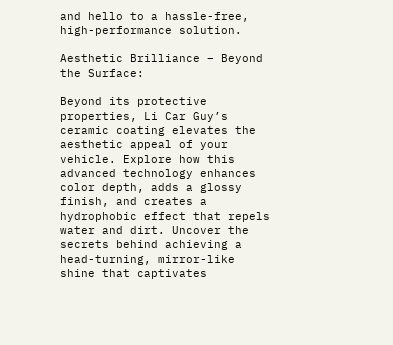and hello to a hassle-free, high-performance solution.

Aesthetic Brilliance – Beyond the Surface:

Beyond its protective properties, Li Car Guy’s ceramic coating elevates the aesthetic appeal of your vehicle. Explore how this advanced technology enhances color depth, adds a glossy finish, and creates a hydrophobic effect that repels water and dirt. Uncover the secrets behind achieving a head-turning, mirror-like shine that captivates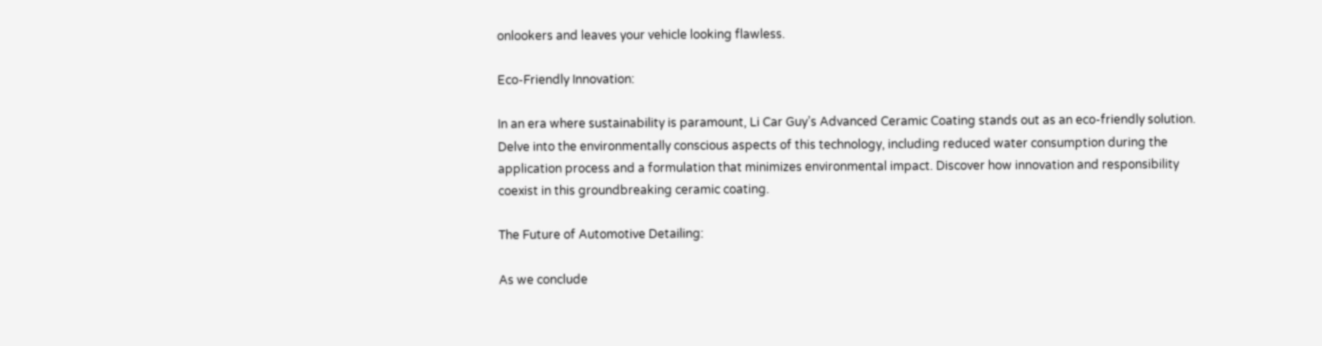onlookers and leaves your vehicle looking flawless.

Eco-Friendly Innovation:

In an era where sustainability is paramount, Li Car Guy’s Advanced Ceramic Coating stands out as an eco-friendly solution. Delve into the environmentally conscious aspects of this technology, including reduced water consumption during the application process and a formulation that minimizes environmental impact. Discover how innovation and responsibility coexist in this groundbreaking ceramic coating.

The Future of Automotive Detailing:

As we conclude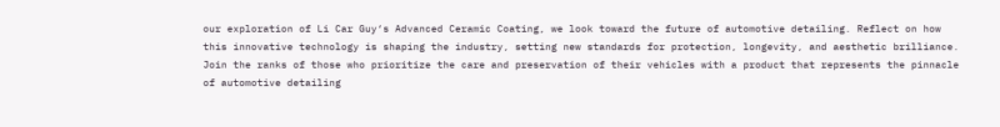our exploration of Li Car Guy‘s Advanced Ceramic Coating, we look toward the future of automotive detailing. Reflect on how this innovative technology is shaping the industry, setting new standards for protection, longevity, and aesthetic brilliance. Join the ranks of those who prioritize the care and preservation of their vehicles with a product that represents the pinnacle of automotive detailing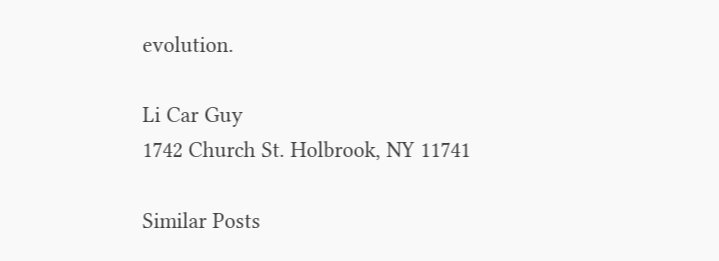evolution.

Li Car Guy
1742 Church St. Holbrook, NY 11741

Similar Posts